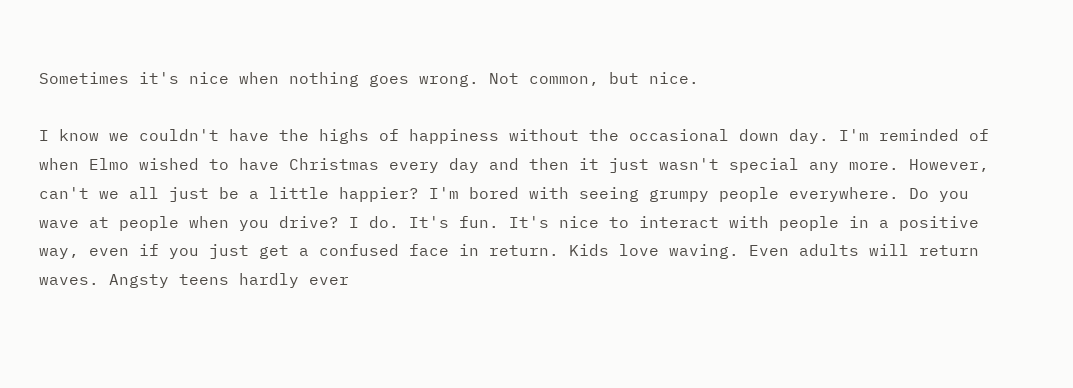Sometimes it's nice when nothing goes wrong. Not common, but nice.

I know we couldn't have the highs of happiness without the occasional down day. I'm reminded of when Elmo wished to have Christmas every day and then it just wasn't special any more. However, can't we all just be a little happier? I'm bored with seeing grumpy people everywhere. Do you wave at people when you drive? I do. It's fun. It's nice to interact with people in a positive way, even if you just get a confused face in return. Kids love waving. Even adults will return waves. Angsty teens hardly ever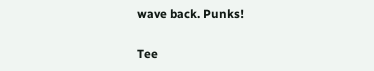wave back. Punks!

Tee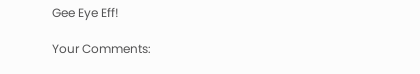Gee Eye Eff!

Your Comments: